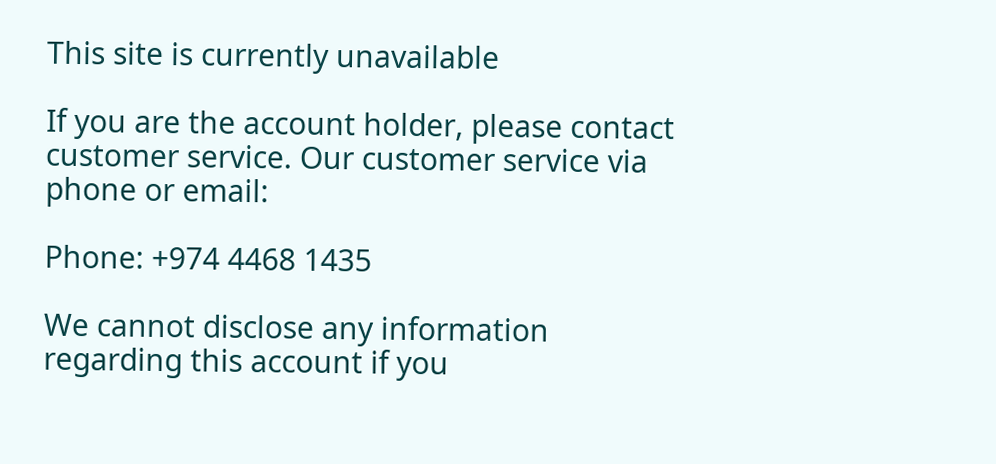This site is currently unavailable

If you are the account holder, please contact customer service. Our customer service via phone or email:

Phone: +974 4468 1435

We cannot disclose any information regarding this account if you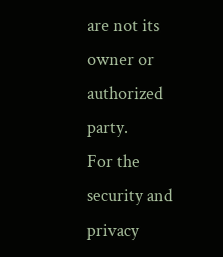are not its owner or authorized party.
For the security and privacy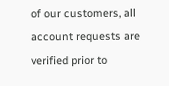of our customers, all account requests are verified prior to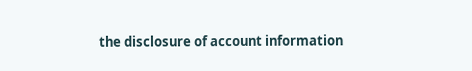the disclosure of account information